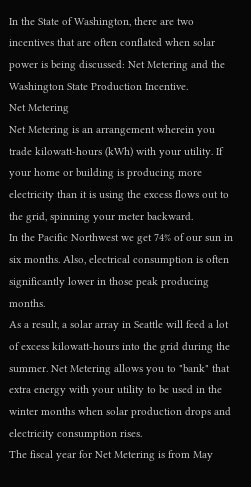In the State of Washington, there are two incentives that are often conflated when solar power is being discussed: Net Metering and the Washington State Production Incentive.
Net Metering
Net Metering is an arrangement wherein you trade kilowatt-hours (kWh) with your utility. If your home or building is producing more electricity than it is using the excess flows out to the grid, spinning your meter backward.
In the Pacific Northwest we get 74% of our sun in six months. Also, electrical consumption is often significantly lower in those peak producing months.
As a result, a solar array in Seattle will feed a lot of excess kilowatt-hours into the grid during the summer. Net Metering allows you to "bank" that extra energy with your utility to be used in the winter months when solar production drops and electricity consumption rises.
The fiscal year for Net Metering is from May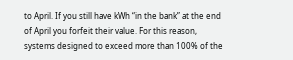to April. If you still have kWh “in the bank” at the end of April you forfeit their value. For this reason, systems designed to exceed more than 100% of the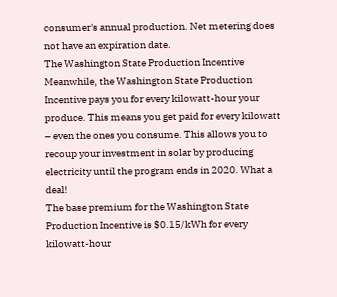consumer's annual production. Net metering does not have an expiration date.
The Washington State Production Incentive
Meanwhile, the Washington State Production Incentive pays you for every kilowatt-hour your produce. This means you get paid for every kilowatt – even the ones you consume. This allows you to recoup your investment in solar by producing electricity until the program ends in 2020. What a deal!
The base premium for the Washington State Production Incentive is $0.15/kWh for every kilowatt-hour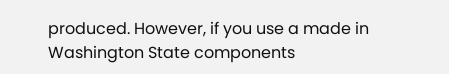produced. However, if you use a made in Washington State components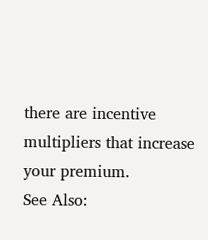there are incentive multipliers that increase your premium.
See Also: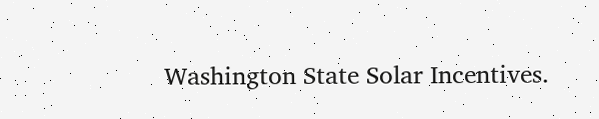Washington State Solar Incentives.